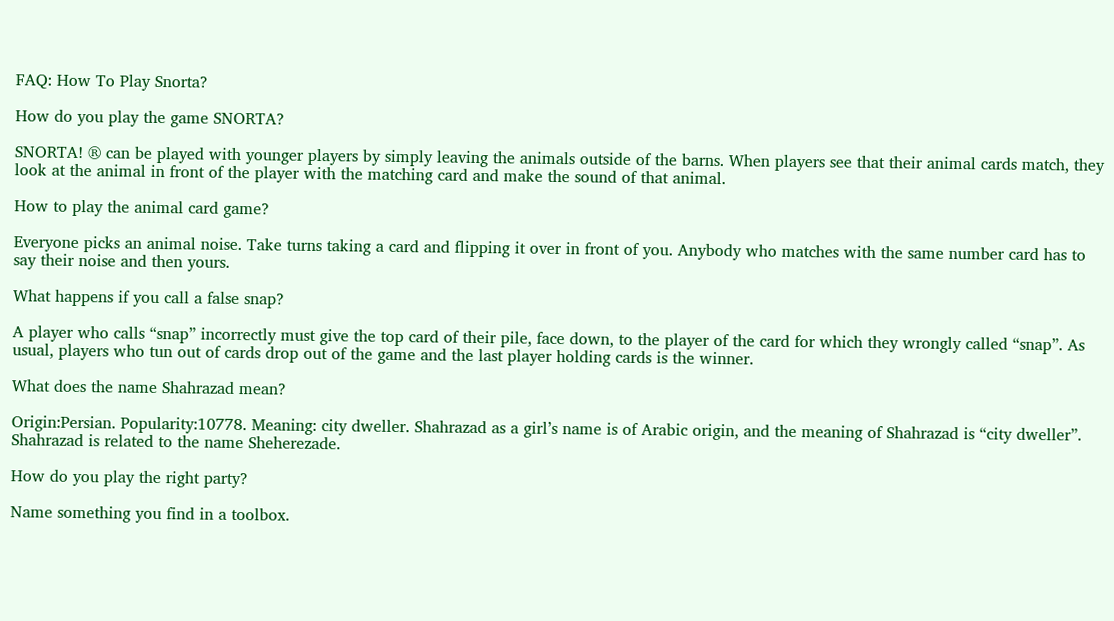FAQ: How To Play Snorta?

How do you play the game SNORTA?

SNORTA! ® can be played with younger players by simply leaving the animals outside of the barns. When players see that their animal cards match, they look at the animal in front of the player with the matching card and make the sound of that animal.

How to play the animal card game?

Everyone picks an animal noise. Take turns taking a card and flipping it over in front of you. Anybody who matches with the same number card has to say their noise and then yours.

What happens if you call a false snap?

A player who calls “snap” incorrectly must give the top card of their pile, face down, to the player of the card for which they wrongly called “snap”. As usual, players who tun out of cards drop out of the game and the last player holding cards is the winner.

What does the name Shahrazad mean?

Origin:Persian. Popularity:10778. Meaning: city dweller. Shahrazad as a girl’s name is of Arabic origin, and the meaning of Shahrazad is “city dweller”. Shahrazad is related to the name Sheherezade.

How do you play the right party?

Name something you find in a toolbox.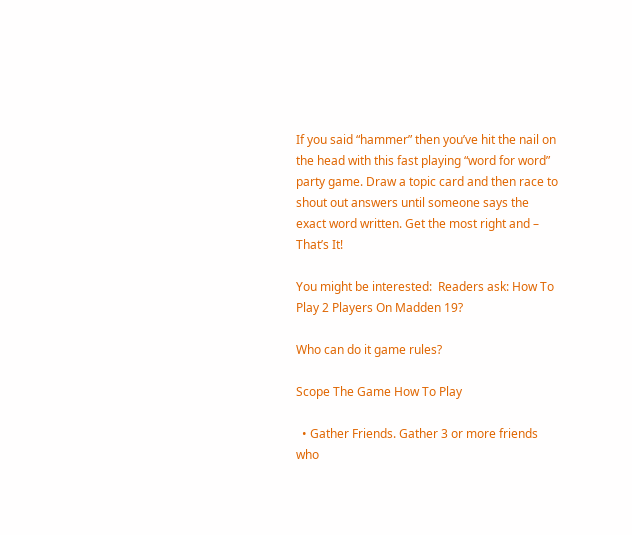If you said “hammer” then you’ve hit the nail on the head with this fast playing “word for word” party game. Draw a topic card and then race to shout out answers until someone says the exact word written. Get the most right and – That’s It!

You might be interested:  Readers ask: How To Play 2 Players On Madden 19?

Who can do it game rules?

Scope The Game How To Play

  • Gather Friends. Gather 3 or more friends who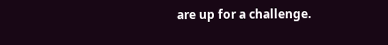are up for a challenge.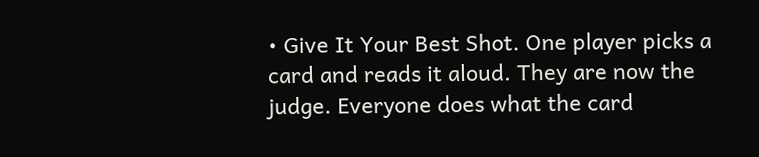• Give It Your Best Shot. One player picks a card and reads it aloud. They are now the judge. Everyone does what the card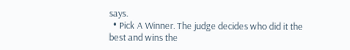says.
  • Pick A Winner. The judge decides who did it the best and wins the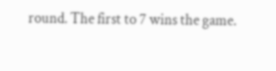round. The first to 7 wins the game.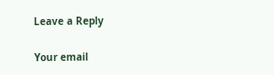Leave a Reply

Your email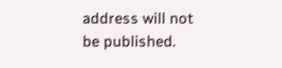address will not be published.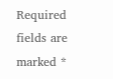Required fields are marked *